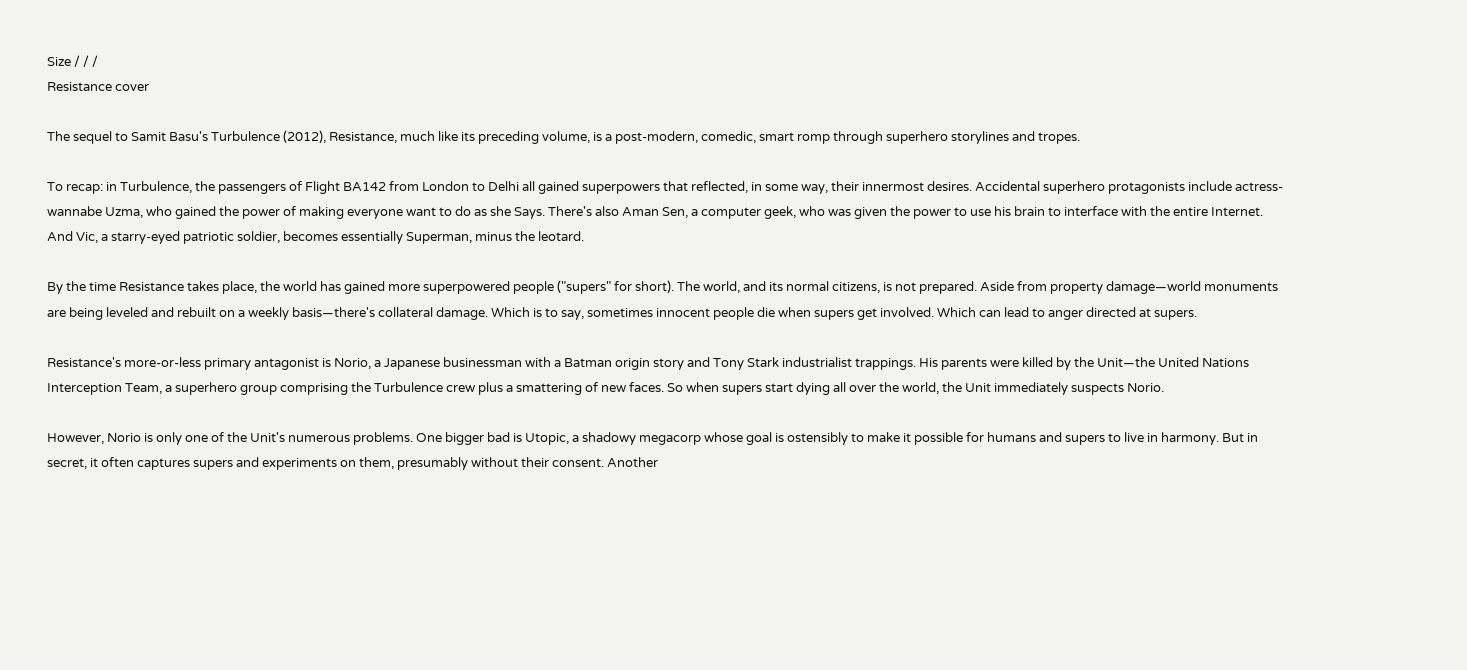Size / / /
Resistance cover

The sequel to Samit Basu's Turbulence (2012), Resistance, much like its preceding volume, is a post-modern, comedic, smart romp through superhero storylines and tropes.

To recap: in Turbulence, the passengers of Flight BA142 from London to Delhi all gained superpowers that reflected, in some way, their innermost desires. Accidental superhero protagonists include actress-wannabe Uzma, who gained the power of making everyone want to do as she Says. There's also Aman Sen, a computer geek, who was given the power to use his brain to interface with the entire Internet. And Vic, a starry-eyed patriotic soldier, becomes essentially Superman, minus the leotard.

By the time Resistance takes place, the world has gained more superpowered people ("supers" for short). The world, and its normal citizens, is not prepared. Aside from property damage—world monuments are being leveled and rebuilt on a weekly basis—there's collateral damage. Which is to say, sometimes innocent people die when supers get involved. Which can lead to anger directed at supers.

Resistance's more-or-less primary antagonist is Norio, a Japanese businessman with a Batman origin story and Tony Stark industrialist trappings. His parents were killed by the Unit—the United Nations Interception Team, a superhero group comprising the Turbulence crew plus a smattering of new faces. So when supers start dying all over the world, the Unit immediately suspects Norio.

However, Norio is only one of the Unit's numerous problems. One bigger bad is Utopic, a shadowy megacorp whose goal is ostensibly to make it possible for humans and supers to live in harmony. But in secret, it often captures supers and experiments on them, presumably without their consent. Another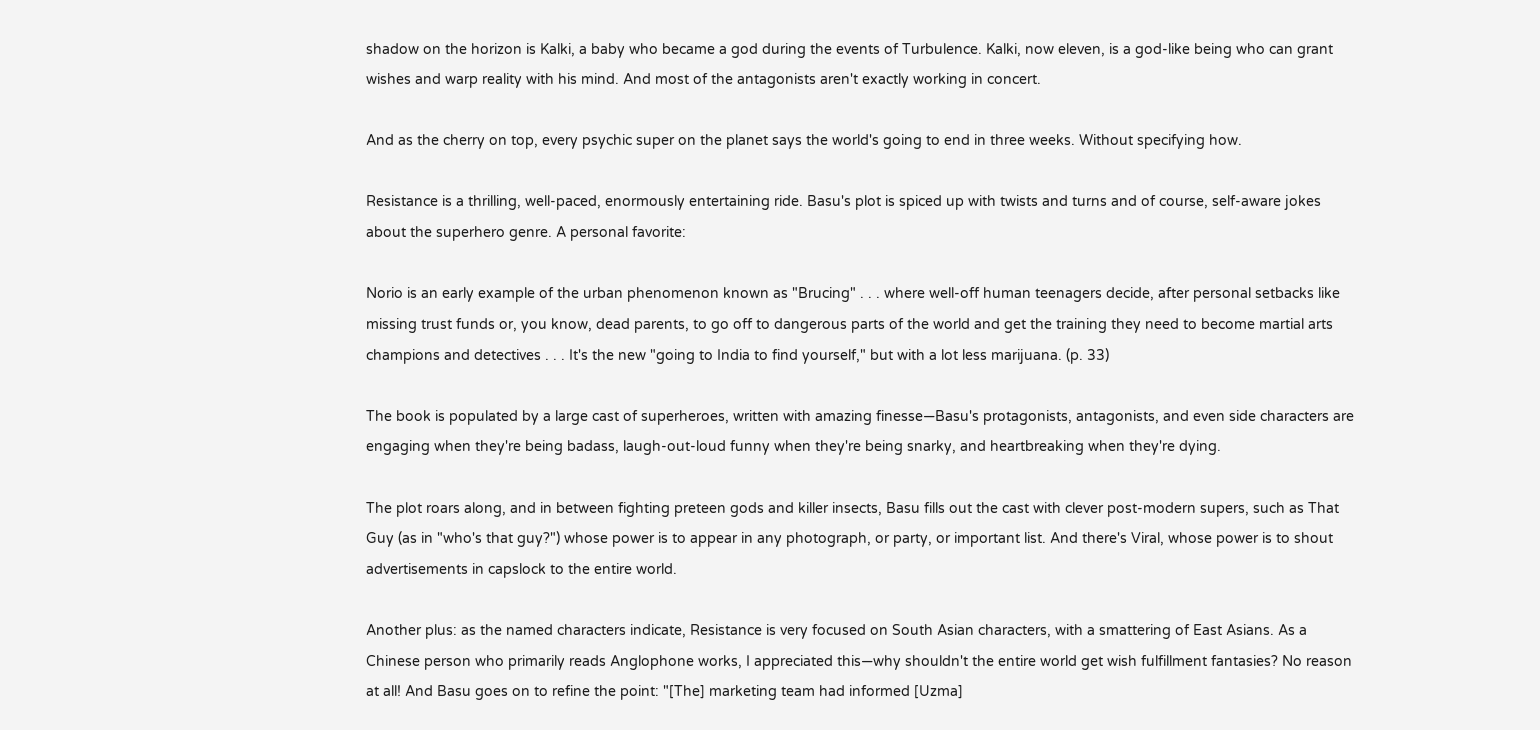shadow on the horizon is Kalki, a baby who became a god during the events of Turbulence. Kalki, now eleven, is a god-like being who can grant wishes and warp reality with his mind. And most of the antagonists aren't exactly working in concert.

And as the cherry on top, every psychic super on the planet says the world's going to end in three weeks. Without specifying how.

Resistance is a thrilling, well-paced, enormously entertaining ride. Basu's plot is spiced up with twists and turns and of course, self-aware jokes about the superhero genre. A personal favorite:

Norio is an early example of the urban phenomenon known as "Brucing" . . . where well-off human teenagers decide, after personal setbacks like missing trust funds or, you know, dead parents, to go off to dangerous parts of the world and get the training they need to become martial arts champions and detectives . . . It's the new "going to India to find yourself," but with a lot less marijuana. (p. 33)

The book is populated by a large cast of superheroes, written with amazing finesse—Basu's protagonists, antagonists, and even side characters are engaging when they're being badass, laugh-out-loud funny when they're being snarky, and heartbreaking when they're dying.

The plot roars along, and in between fighting preteen gods and killer insects, Basu fills out the cast with clever post-modern supers, such as That Guy (as in "who's that guy?") whose power is to appear in any photograph, or party, or important list. And there's Viral, whose power is to shout advertisements in capslock to the entire world.

Another plus: as the named characters indicate, Resistance is very focused on South Asian characters, with a smattering of East Asians. As a Chinese person who primarily reads Anglophone works, I appreciated this—why shouldn't the entire world get wish fulfillment fantasies? No reason at all! And Basu goes on to refine the point: "[The] marketing team had informed [Uzma]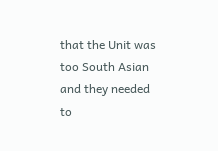that the Unit was too South Asian and they needed to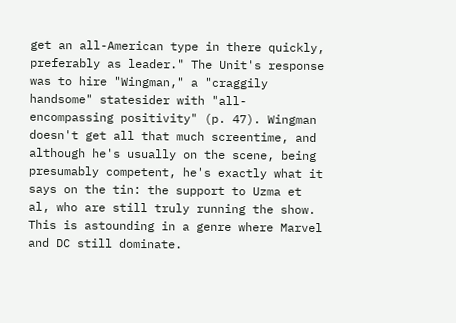get an all-American type in there quickly, preferably as leader." The Unit's response was to hire "Wingman," a "craggily handsome" statesider with "all-encompassing positivity" (p. 47). Wingman doesn't get all that much screentime, and although he's usually on the scene, being presumably competent, he's exactly what it says on the tin: the support to Uzma et al, who are still truly running the show. This is astounding in a genre where Marvel and DC still dominate.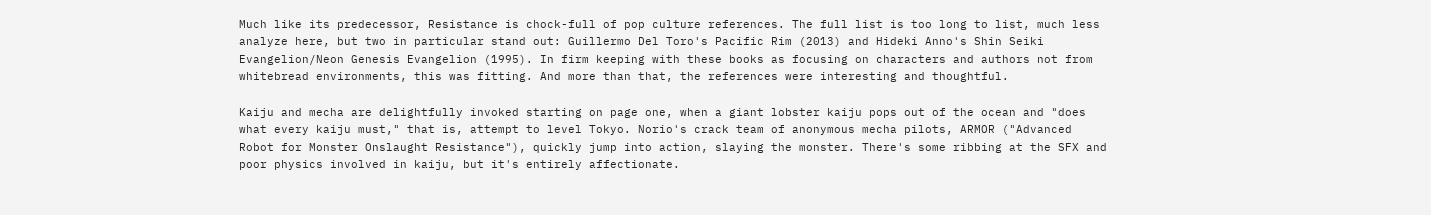Much like its predecessor, Resistance is chock-full of pop culture references. The full list is too long to list, much less analyze here, but two in particular stand out: Guillermo Del Toro's Pacific Rim (2013) and Hideki Anno's Shin Seiki Evangelion/Neon Genesis Evangelion (1995). In firm keeping with these books as focusing on characters and authors not from whitebread environments, this was fitting. And more than that, the references were interesting and thoughtful.

Kaiju and mecha are delightfully invoked starting on page one, when a giant lobster kaiju pops out of the ocean and "does what every kaiju must," that is, attempt to level Tokyo. Norio's crack team of anonymous mecha pilots, ARMOR ("Advanced Robot for Monster Onslaught Resistance"), quickly jump into action, slaying the monster. There's some ribbing at the SFX and poor physics involved in kaiju, but it's entirely affectionate.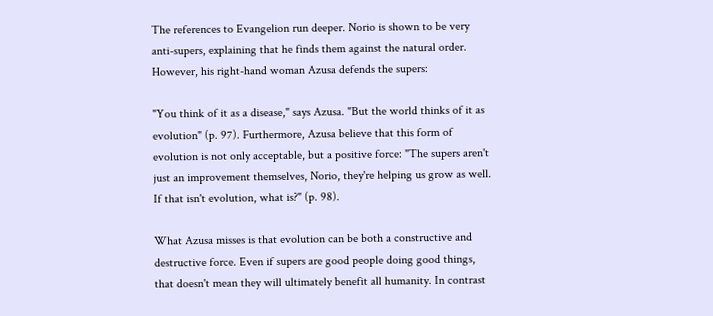The references to Evangelion run deeper. Norio is shown to be very anti-supers, explaining that he finds them against the natural order. However, his right-hand woman Azusa defends the supers:

"You think of it as a disease," says Azusa. "But the world thinks of it as evolution" (p. 97). Furthermore, Azusa believe that this form of evolution is not only acceptable, but a positive force: "The supers aren't just an improvement themselves, Norio, they're helping us grow as well. If that isn't evolution, what is?" (p. 98).

What Azusa misses is that evolution can be both a constructive and destructive force. Even if supers are good people doing good things, that doesn't mean they will ultimately benefit all humanity. In contrast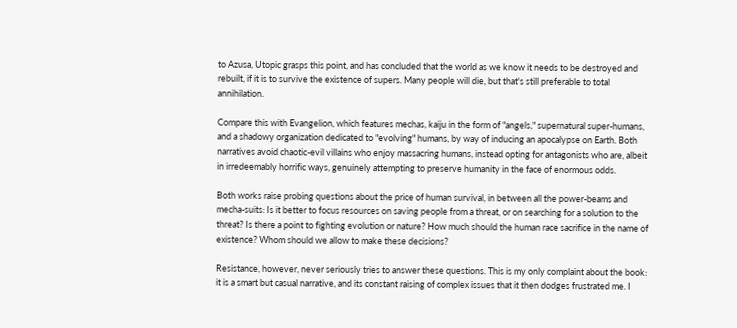to Azusa, Utopic grasps this point, and has concluded that the world as we know it needs to be destroyed and rebuilt, if it is to survive the existence of supers. Many people will die, but that's still preferable to total annihilation.

Compare this with Evangelion, which features mechas, kaiju in the form of "angels," supernatural super-humans, and a shadowy organization dedicated to "evolving" humans, by way of inducing an apocalypse on Earth. Both narratives avoid chaotic-evil villains who enjoy massacring humans, instead opting for antagonists who are, albeit in irredeemably horrific ways, genuinely attempting to preserve humanity in the face of enormous odds.

Both works raise probing questions about the price of human survival, in between all the power-beams and mecha-suits: Is it better to focus resources on saving people from a threat, or on searching for a solution to the threat? Is there a point to fighting evolution or nature? How much should the human race sacrifice in the name of existence? Whom should we allow to make these decisions?

Resistance, however, never seriously tries to answer these questions. This is my only complaint about the book: it is a smart but casual narrative, and its constant raising of complex issues that it then dodges frustrated me. I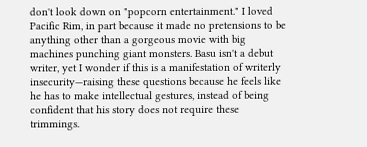don't look down on "popcorn entertainment." I loved Pacific Rim, in part because it made no pretensions to be anything other than a gorgeous movie with big machines punching giant monsters. Basu isn't a debut writer, yet I wonder if this is a manifestation of writerly insecurity—raising these questions because he feels like he has to make intellectual gestures, instead of being confident that his story does not require these trimmings.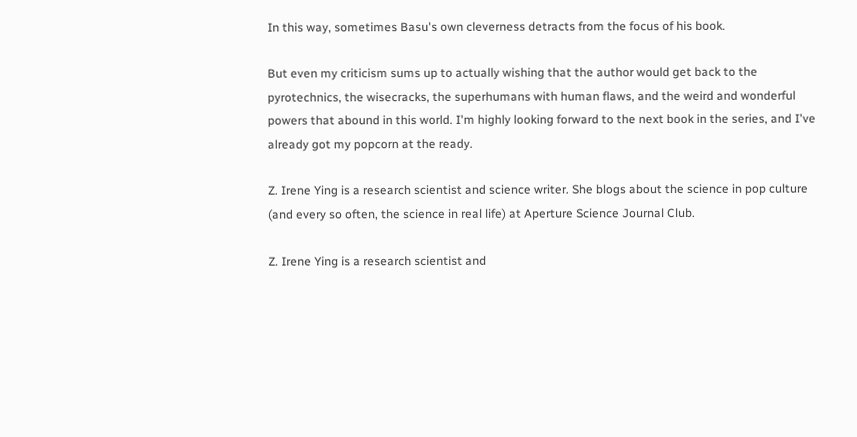In this way, sometimes Basu's own cleverness detracts from the focus of his book.

But even my criticism sums up to actually wishing that the author would get back to the pyrotechnics, the wisecracks, the superhumans with human flaws, and the weird and wonderful powers that abound in this world. I'm highly looking forward to the next book in the series, and I've already got my popcorn at the ready.

Z. Irene Ying is a research scientist and science writer. She blogs about the science in pop culture (and every so often, the science in real life) at Aperture Science Journal Club.

Z. Irene Ying is a research scientist and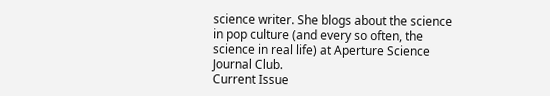science writer. She blogs about the science in pop culture (and every so often, the science in real life) at Aperture Science Journal Club.
Current Issue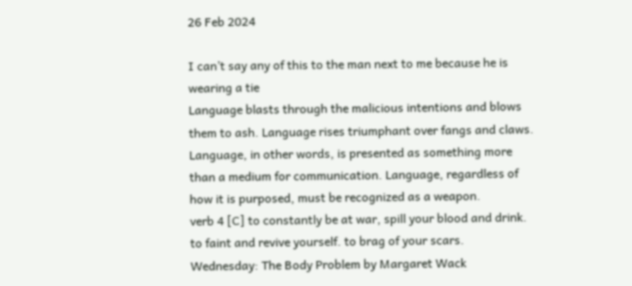26 Feb 2024

I can’t say any of this to the man next to me because he is wearing a tie
Language blasts through the malicious intentions and blows them to ash. Language rises triumphant over fangs and claws. Language, in other words, is presented as something more than a medium for communication. Language, regardless of how it is purposed, must be recognized as a weapon.
verb 4 [C] to constantly be at war, spill your blood and drink. to faint and revive yourself. to brag of your scars.
Wednesday: The Body Problem by Margaret Wack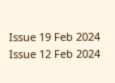Issue 19 Feb 2024
Issue 12 Feb 2024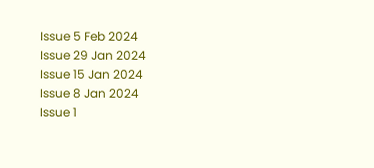Issue 5 Feb 2024
Issue 29 Jan 2024
Issue 15 Jan 2024
Issue 8 Jan 2024
Issue 1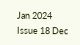Jan 2024
Issue 18 Dec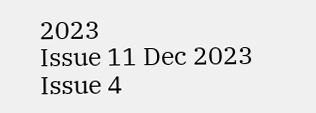2023
Issue 11 Dec 2023
Issue 4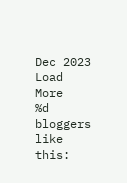Dec 2023
Load More
%d bloggers like this: